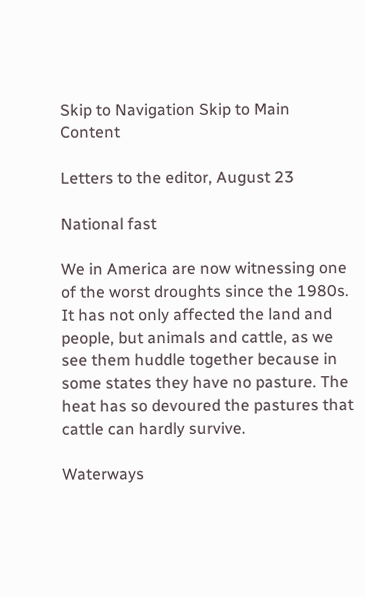Skip to Navigation Skip to Main Content

Letters to the editor, August 23

National fast

We in America are now witnessing one of the worst droughts since the 1980s. It has not only affected the land and people, but animals and cattle, as we see them huddle together because in some states they have no pasture. The heat has so devoured the pastures that cattle can hardly survive.

Waterways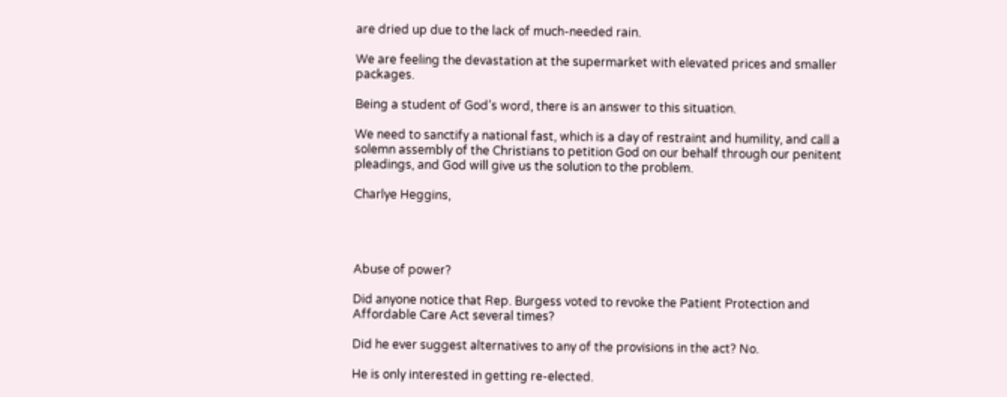are dried up due to the lack of much-needed rain.

We are feeling the devastation at the supermarket with elevated prices and smaller packages.

Being a student of God’s word, there is an answer to this situation.

We need to sanctify a national fast, which is a day of restraint and humility, and call a solemn assembly of the Christians to petition God on our behalf through our penitent pleadings, and God will give us the solution to the problem.

Charlye Heggins,




Abuse of power?

Did anyone notice that Rep. Burgess voted to revoke the Patient Protection and Affordable Care Act several times?

Did he ever suggest alternatives to any of the provisions in the act? No.

He is only interested in getting re-elected.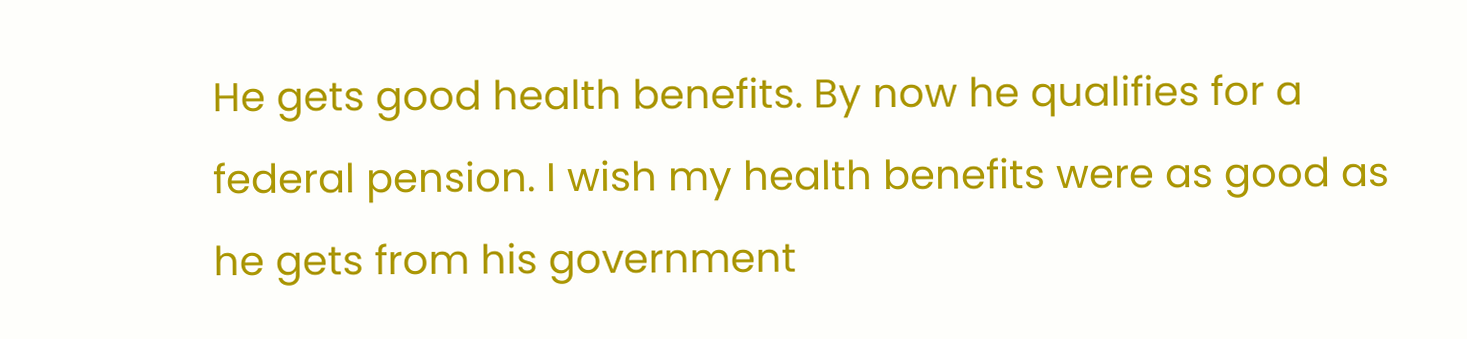He gets good health benefits. By now he qualifies for a federal pension. I wish my health benefits were as good as he gets from his government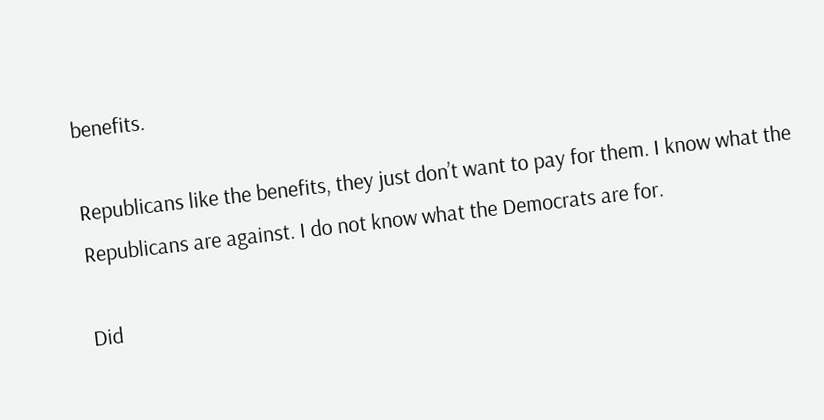benefits.

Republicans like the benefits, they just don’t want to pay for them. I know what the Republicans are against. I do not know what the Democrats are for.

Did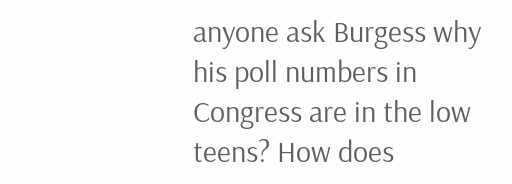anyone ask Burgess why his poll numbers in Congress are in the low teens? How does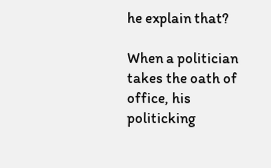he explain that?

When a politician takes the oath of office, his politicking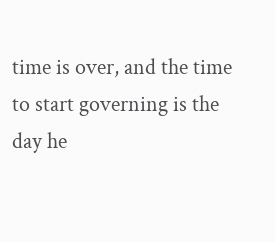time is over, and the time to start governing is the day he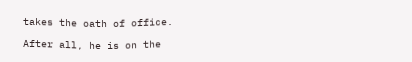takes the oath of office.

After all, he is on the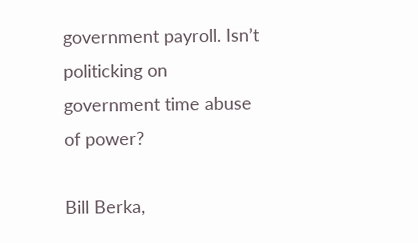government payroll. Isn’t politicking on government time abuse of power?

Bill Berka,